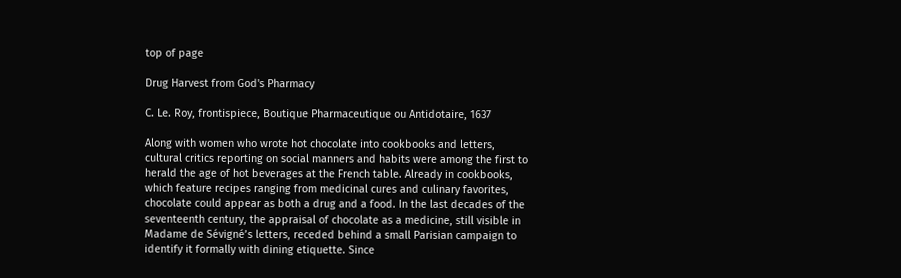top of page

Drug Harvest from God's Pharmacy

C. Le. Roy, frontispiece, Boutique Pharmaceutique ou Antidotaire, 1637

Along with women who wrote hot chocolate into cookbooks and letters, cultural critics reporting on social manners and habits were among the first to herald the age of hot beverages at the French table. Already in cookbooks, which feature recipes ranging from medicinal cures and culinary favorites, chocolate could appear as both a drug and a food. In the last decades of the seventeenth century, the appraisal of chocolate as a medicine, still visible in Madame de Sévigné’s letters, receded behind a small Parisian campaign to identify it formally with dining etiquette. Since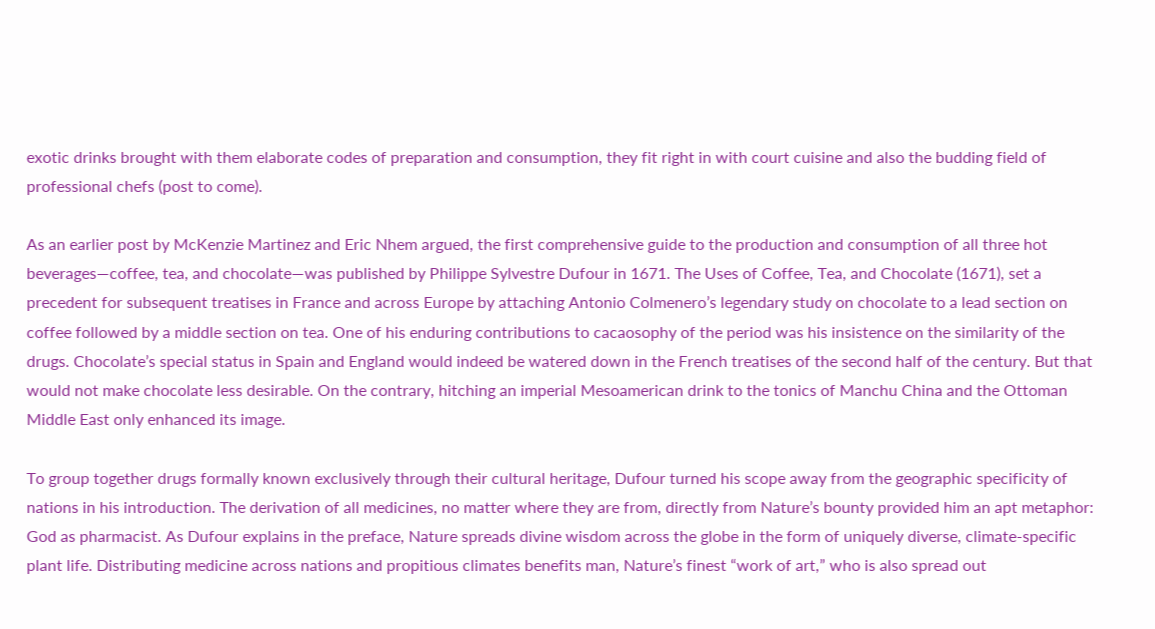exotic drinks brought with them elaborate codes of preparation and consumption, they fit right in with court cuisine and also the budding field of professional chefs (post to come).

As an earlier post by McKenzie Martinez and Eric Nhem argued, the first comprehensive guide to the production and consumption of all three hot beverages—coffee, tea, and chocolate—was published by Philippe Sylvestre Dufour in 1671. The Uses of Coffee, Tea, and Chocolate (1671), set a precedent for subsequent treatises in France and across Europe by attaching Antonio Colmenero’s legendary study on chocolate to a lead section on coffee followed by a middle section on tea. One of his enduring contributions to cacaosophy of the period was his insistence on the similarity of the drugs. Chocolate’s special status in Spain and England would indeed be watered down in the French treatises of the second half of the century. But that would not make chocolate less desirable. On the contrary, hitching an imperial Mesoamerican drink to the tonics of Manchu China and the Ottoman Middle East only enhanced its image.

To group together drugs formally known exclusively through their cultural heritage, Dufour turned his scope away from the geographic specificity of nations in his introduction. The derivation of all medicines, no matter where they are from, directly from Nature’s bounty provided him an apt metaphor: God as pharmacist. As Dufour explains in the preface, Nature spreads divine wisdom across the globe in the form of uniquely diverse, climate-specific plant life. Distributing medicine across nations and propitious climates benefits man, Nature’s finest “work of art,” who is also spread out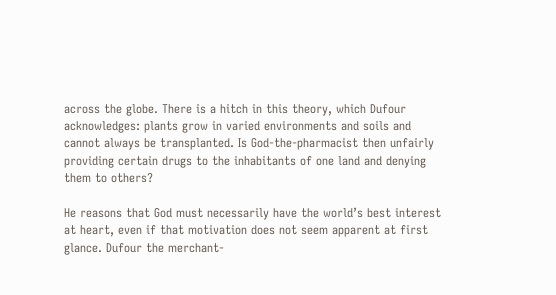across the globe. There is a hitch in this theory, which Dufour acknowledges: plants grow in varied environments and soils and cannot always be transplanted. Is God-the-pharmacist then unfairly providing certain drugs to the inhabitants of one land and denying them to others?

He reasons that God must necessarily have the world’s best interest at heart, even if that motivation does not seem apparent at first glance. Dufour the merchant-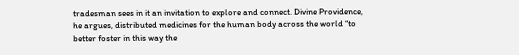tradesman sees in it an invitation to explore and connect. Divine Providence, he argues, distributed medicines for the human body across the world “to better foster in this way the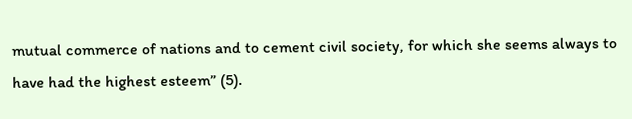mutual commerce of nations and to cement civil society, for which she seems always to have had the highest esteem” (5).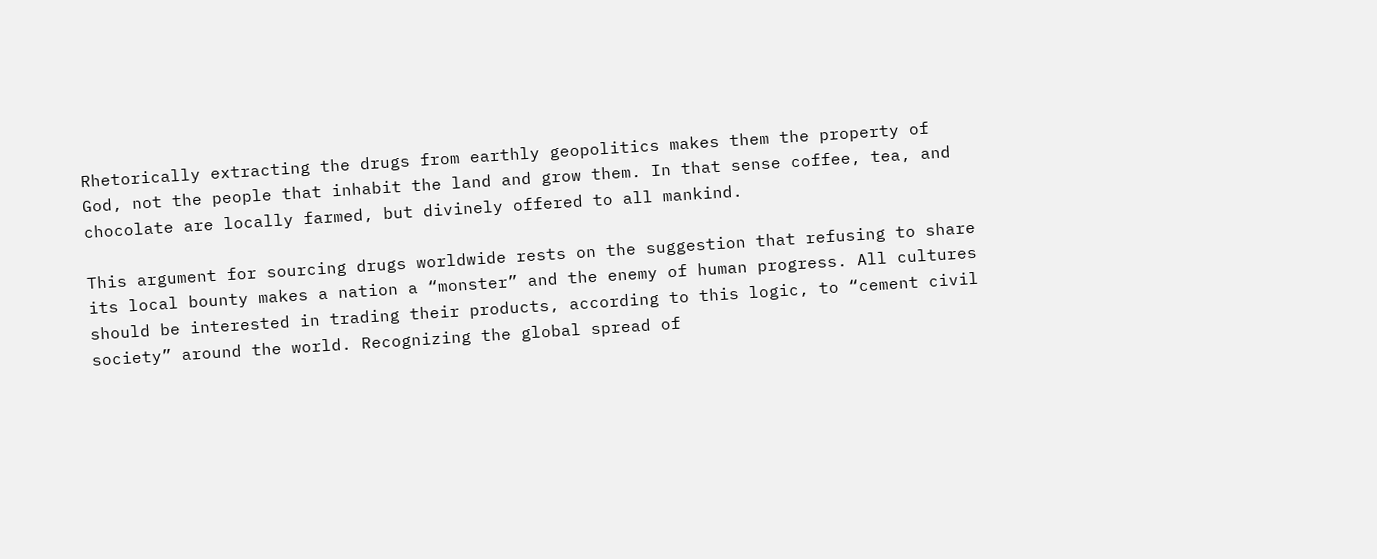Rhetorically extracting the drugs from earthly geopolitics makes them the property of God, not the people that inhabit the land and grow them. In that sense coffee, tea, and chocolate are locally farmed, but divinely offered to all mankind.

This argument for sourcing drugs worldwide rests on the suggestion that refusing to share its local bounty makes a nation a “monster” and the enemy of human progress. All cultures should be interested in trading their products, according to this logic, to “cement civil society” around the world. Recognizing the global spread of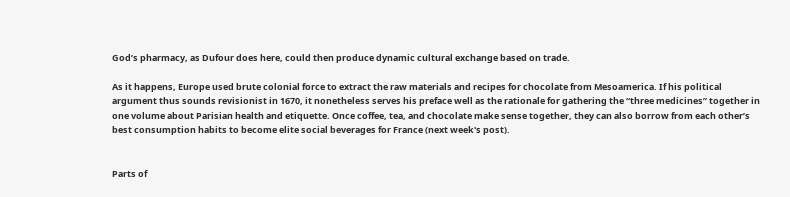God’s pharmacy, as Dufour does here, could then produce dynamic cultural exchange based on trade.

As it happens, Europe used brute colonial force to extract the raw materials and recipes for chocolate from Mesoamerica. If his political argument thus sounds revisionist in 1670, it nonetheless serves his preface well as the rationale for gathering the “three medicines” together in one volume about Parisian health and etiquette. Once coffee, tea, and chocolate make sense together, they can also borrow from each other’s best consumption habits to become elite social beverages for France (next week's post).


Parts of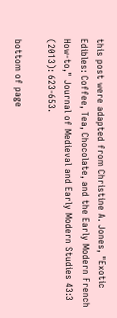this post were adapted from Christine A. Jones, "Exotic Edibles: Coffee, Tea, Chocolate, and the Early Modern French How-to," Journal of Medieval and Early Modern Studies 43:3 (2013): 623-653.

bottom of page